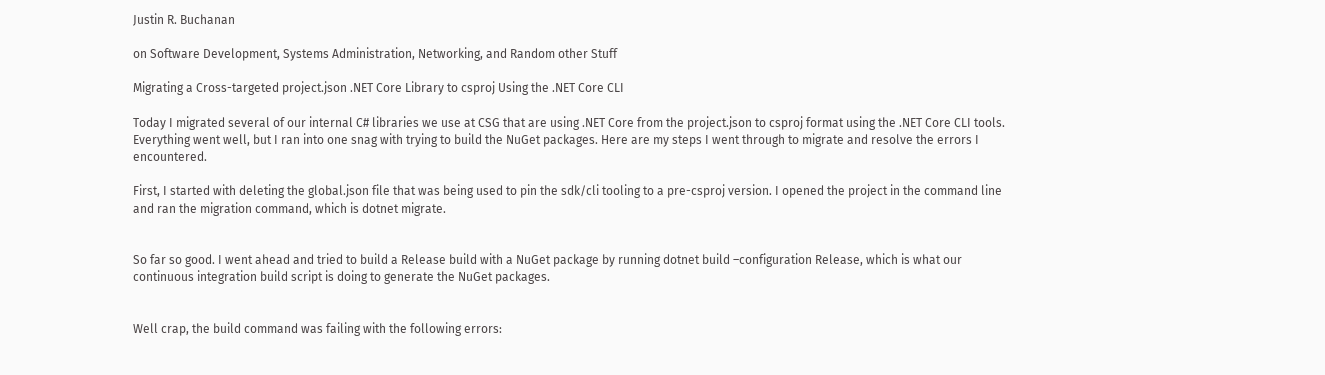Justin R. Buchanan

on Software Development, Systems Administration, Networking, and Random other Stuff

Migrating a Cross-targeted project.json .NET Core Library to csproj Using the .NET Core CLI

Today I migrated several of our internal C# libraries we use at CSG that are using .NET Core from the project.json to csproj format using the .NET Core CLI tools. Everything went well, but I ran into one snag with trying to build the NuGet packages. Here are my steps I went through to migrate and resolve the errors I encountered.

First, I started with deleting the global.json file that was being used to pin the sdk/cli tooling to a pre-csproj version. I opened the project in the command line and ran the migration command, which is dotnet migrate.


So far so good. I went ahead and tried to build a Release build with a NuGet package by running dotnet build –configuration Release, which is what our continuous integration build script is doing to generate the NuGet packages.


Well crap, the build command was failing with the following errors: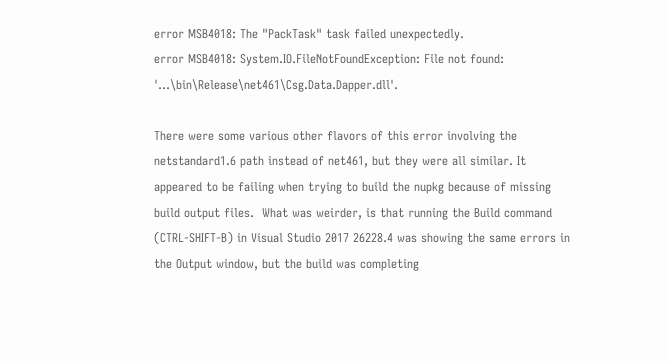error MSB4018: The "PackTask" task failed unexpectedly.
error MSB4018: System.IO.FileNotFoundException: File not found: '...\bin\Release\net461\Csg.Data.Dapper.dll'.

There were some various other flavors of this error involving the netstandard1.6 path instead of net461, but they were all similar. It appeared to be failing when trying to build the nupkg because of missing build output files.  What was weirder, is that running the Build command (CTRL-SHIFT-B) in Visual Studio 2017 26228.4 was showing the same errors in the Output window, but the build was completing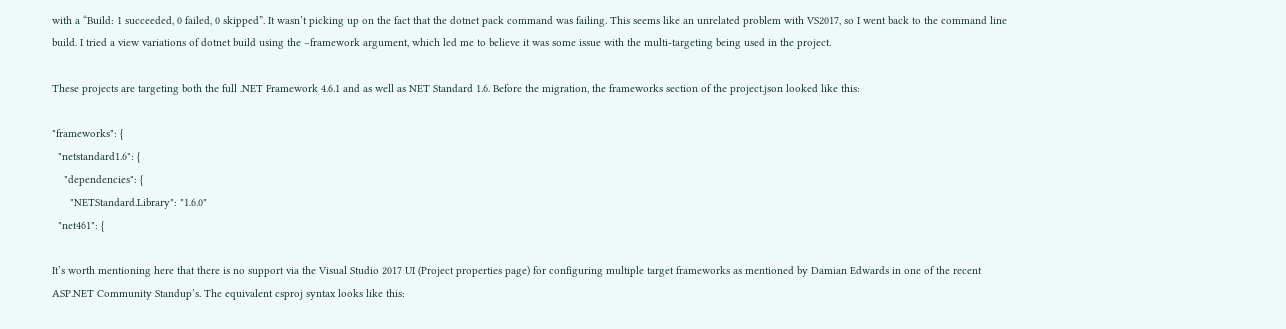with a “Build: 1 succeeded, 0 failed, 0 skipped”. It wasn’t picking up on the fact that the dotnet pack command was failing. This seems like an unrelated problem with VS2017, so I went back to the command line build. I tried a view variations of dotnet build using the –framework argument, which led me to believe it was some issue with the multi-targeting being used in the project.

These projects are targeting both the full .NET Framework 4.6.1 and as well as NET Standard 1.6. Before the migration, the frameworks section of the project.json looked like this:

"frameworks": {
  "netstandard1.6": {
    "dependencies": {
      "NETStandard.Library": "1.6.0"
  "net461": {

It’s worth mentioning here that there is no support via the Visual Studio 2017 UI (Project properties page) for configuring multiple target frameworks as mentioned by Damian Edwards in one of the recent ASP.NET Community Standup’s. The equivalent csproj syntax looks like this: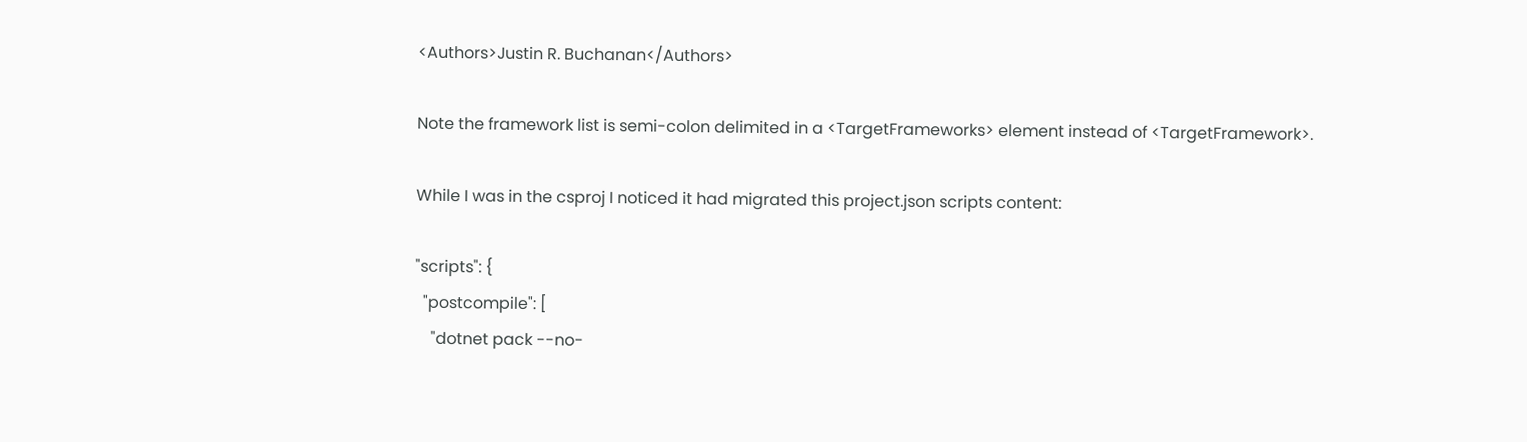<Authors>Justin R. Buchanan</Authors>

Note the framework list is semi-colon delimited in a <TargetFrameworks> element instead of <TargetFramework>.

While I was in the csproj I noticed it had migrated this project.json scripts content:

"scripts": {
  "postcompile": [
    "dotnet pack --no-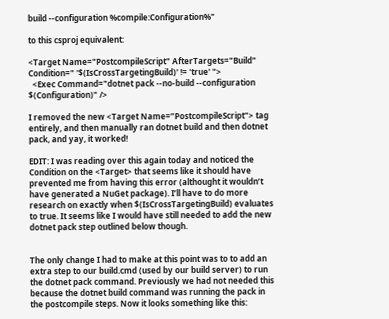build --configuration %compile:Configuration%"

to this csproj equivalent:

<Target Name="PostcompileScript" AfterTargets="Build" Condition=" '$(IsCrossTargetingBuild)' != 'true' ">
  <Exec Command="dotnet pack --no-build --configuration $(Configuration)" />

I removed the new <Target Name=”PostcompileScript”> tag entirely, and then manually ran dotnet build and then dotnet pack, and yay, it worked!

EDIT: I was reading over this again today and noticed the Condition on the <Target> that seems like it should have prevented me from having this error (althought it wouldn’t have generated a NuGet package). I’ll have to do more research on exactly when $(IsCrossTargetingBuild) evaluates to true. It seems like I would have still needed to add the new dotnet pack step outlined below though.


The only change I had to make at this point was to to add an extra step to our build.cmd (used by our build server) to run the dotnet pack command. Previously we had not needed this because the dotnet build command was running the pack in the postcompile steps. Now it looks something like this: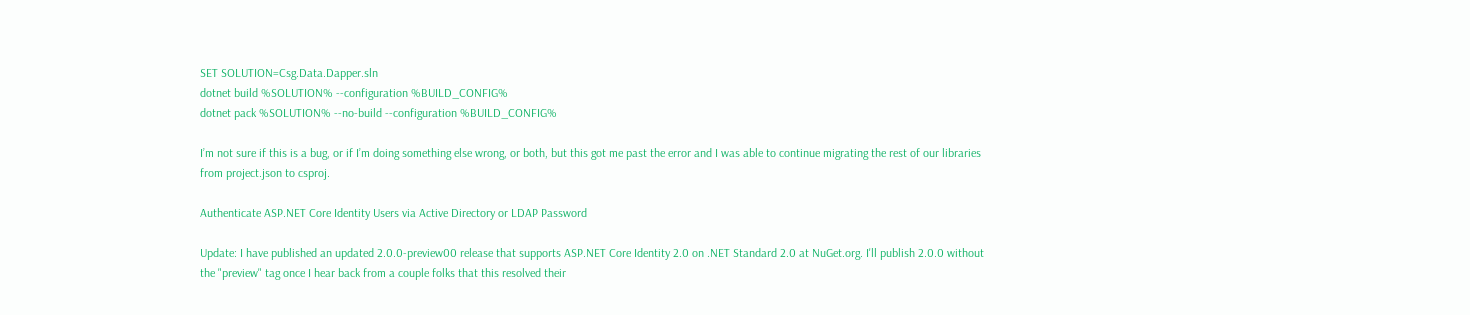SET SOLUTION=Csg.Data.Dapper.sln
dotnet build %SOLUTION% --configuration %BUILD_CONFIG%
dotnet pack %SOLUTION% --no-build --configuration %BUILD_CONFIG%

I’m not sure if this is a bug, or if I’m doing something else wrong, or both, but this got me past the error and I was able to continue migrating the rest of our libraries from project.json to csproj.

Authenticate ASP.NET Core Identity Users via Active Directory or LDAP Password

Update: I have published an updated 2.0.0-preview00 release that supports ASP.NET Core Identity 2.0 on .NET Standard 2.0 at NuGet.org. I'll publish 2.0.0 without the "preview" tag once I hear back from a couple folks that this resolved their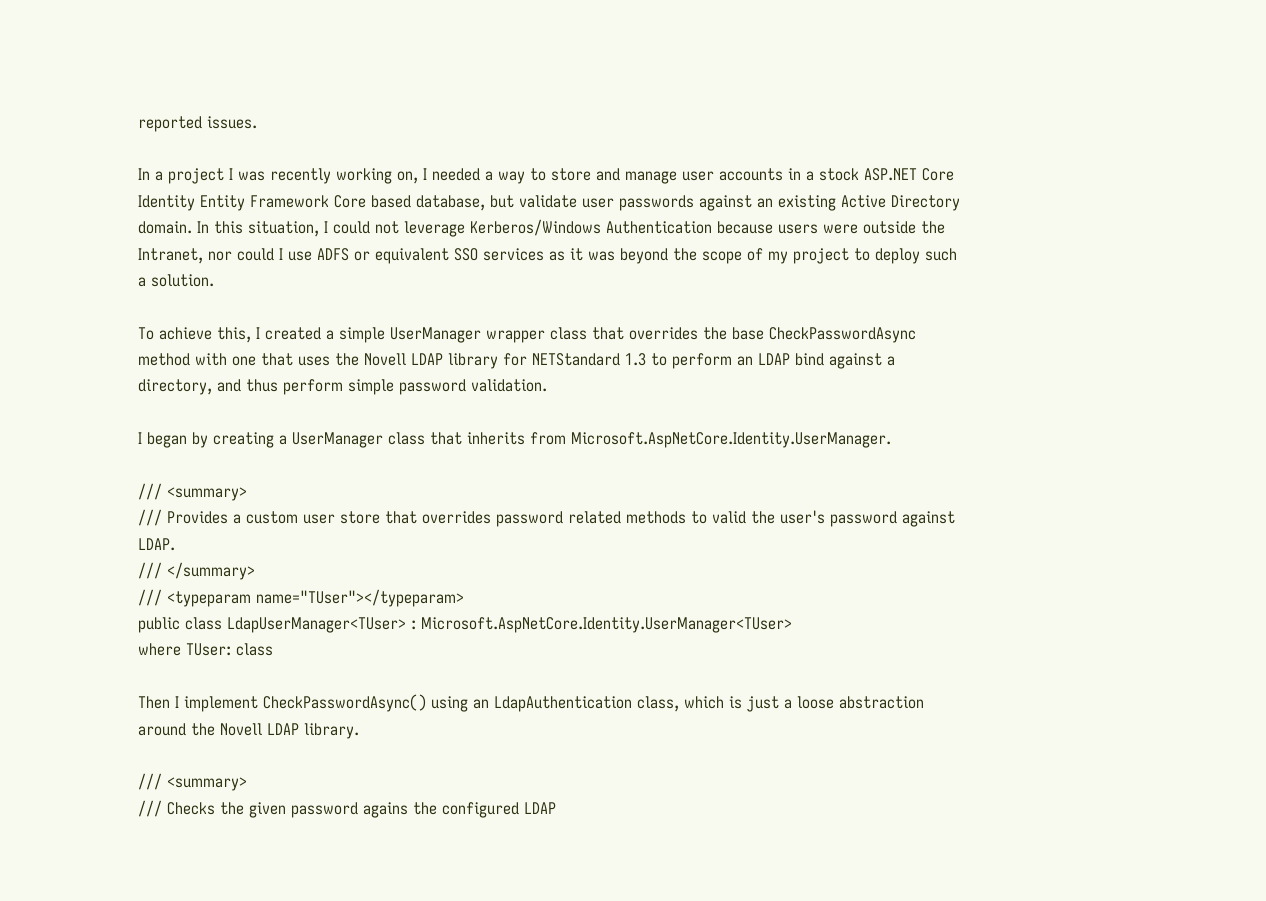reported issues.

In a project I was recently working on, I needed a way to store and manage user accounts in a stock ASP.NET Core Identity Entity Framework Core based database, but validate user passwords against an existing Active Directory domain. In this situation, I could not leverage Kerberos/Windows Authentication because users were outside the Intranet, nor could I use ADFS or equivalent SSO services as it was beyond the scope of my project to deploy such a solution.

To achieve this, I created a simple UserManager wrapper class that overrides the base CheckPasswordAsync method with one that uses the Novell LDAP library for NETStandard 1.3 to perform an LDAP bind against a directory, and thus perform simple password validation.

I began by creating a UserManager class that inherits from Microsoft.AspNetCore.Identity.UserManager.

/// <summary>
/// Provides a custom user store that overrides password related methods to valid the user's password against LDAP.
/// </summary>
/// <typeparam name="TUser"></typeparam>
public class LdapUserManager<TUser> : Microsoft.AspNetCore.Identity.UserManager<TUser>
where TUser: class

Then I implement CheckPasswordAsync() using an LdapAuthentication class, which is just a loose abstraction around the Novell LDAP library.

/// <summary>
/// Checks the given password agains the configured LDAP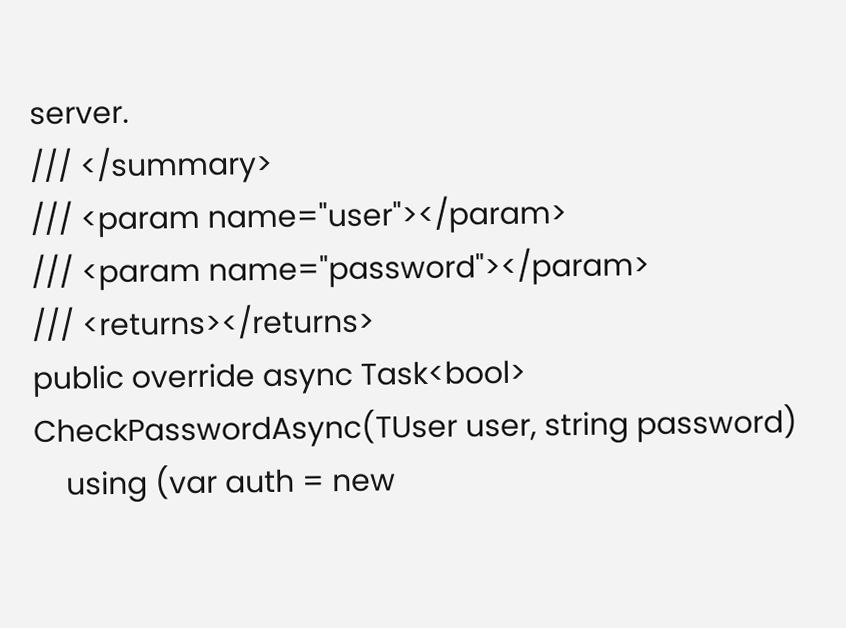server.
/// </summary>
/// <param name="user"></param>
/// <param name="password"></param>
/// <returns></returns>
public override async Task<bool> CheckPasswordAsync(TUser user, string password)
    using (var auth = new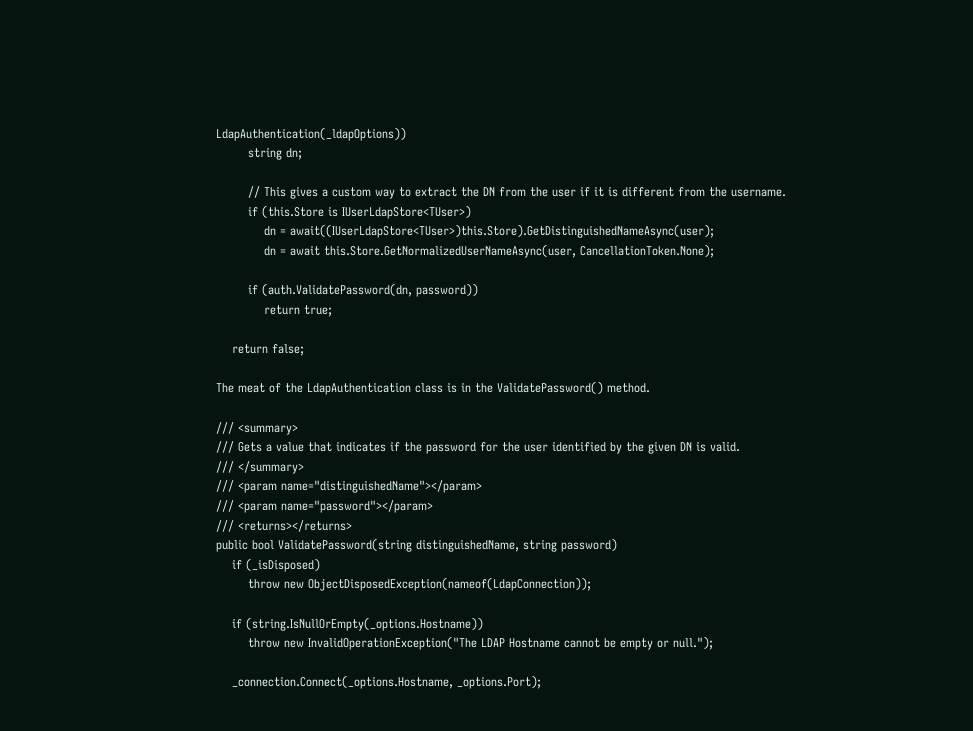LdapAuthentication(_ldapOptions))
        string dn;

        // This gives a custom way to extract the DN from the user if it is different from the username.
        if (this.Store is IUserLdapStore<TUser>)
            dn = await((IUserLdapStore<TUser>)this.Store).GetDistinguishedNameAsync(user);
            dn = await this.Store.GetNormalizedUserNameAsync(user, CancellationToken.None);

        if (auth.ValidatePassword(dn, password))
            return true;

    return false;

The meat of the LdapAuthentication class is in the ValidatePassword() method.

/// <summary>
/// Gets a value that indicates if the password for the user identified by the given DN is valid.
/// </summary>
/// <param name="distinguishedName"></param>
/// <param name="password"></param>
/// <returns></returns>
public bool ValidatePassword(string distinguishedName, string password)
    if (_isDisposed)
        throw new ObjectDisposedException(nameof(LdapConnection));

    if (string.IsNullOrEmpty(_options.Hostname))
        throw new InvalidOperationException("The LDAP Hostname cannot be empty or null.");

    _connection.Connect(_options.Hostname, _options.Port);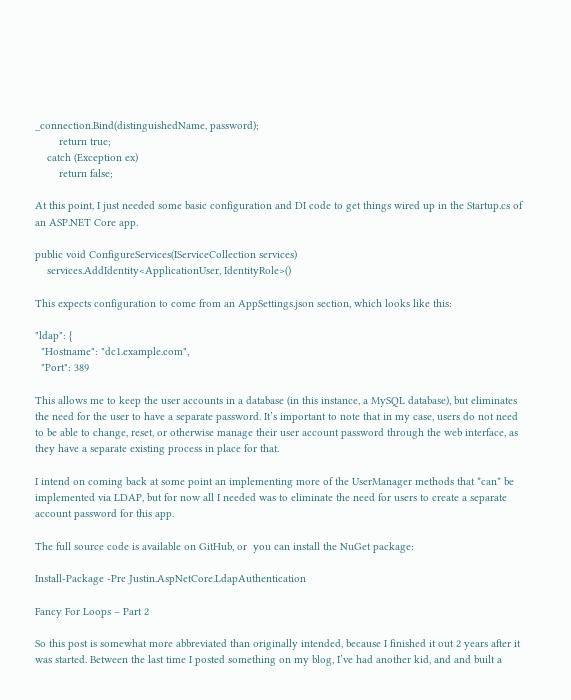_connection.Bind(distinguishedName, password);
        return true;
    catch (Exception ex)
        return false;

At this point, I just needed some basic configuration and DI code to get things wired up in the Startup.cs of an ASP.NET Core app.

public void ConfigureServices(IServiceCollection services)
    services.AddIdentity<ApplicationUser, IdentityRole>()

This expects configuration to come from an AppSettings.json section, which looks like this:

"ldap": {
  "Hostname": "dc1.example.com",
  "Port": 389

This allows me to keep the user accounts in a database (in this instance, a MySQL database), but eliminates the need for the user to have a separate password. It’s important to note that in my case, users do not need to be able to change, reset, or otherwise manage their user account password through the web interface, as they have a separate existing process in place for that.

I intend on coming back at some point an implementing more of the UserManager methods that *can* be implemented via LDAP, but for now all I needed was to eliminate the need for users to create a separate account password for this app.

The full source code is available on GitHub, or  you can install the NuGet package:

Install-Package -Pre Justin.AspNetCore.LdapAuthentication

Fancy For Loops – Part 2

So this post is somewhat more abbreviated than originally intended, because I finished it out 2 years after it was started. Between the last time I posted something on my blog, I’ve had another kid, and and built a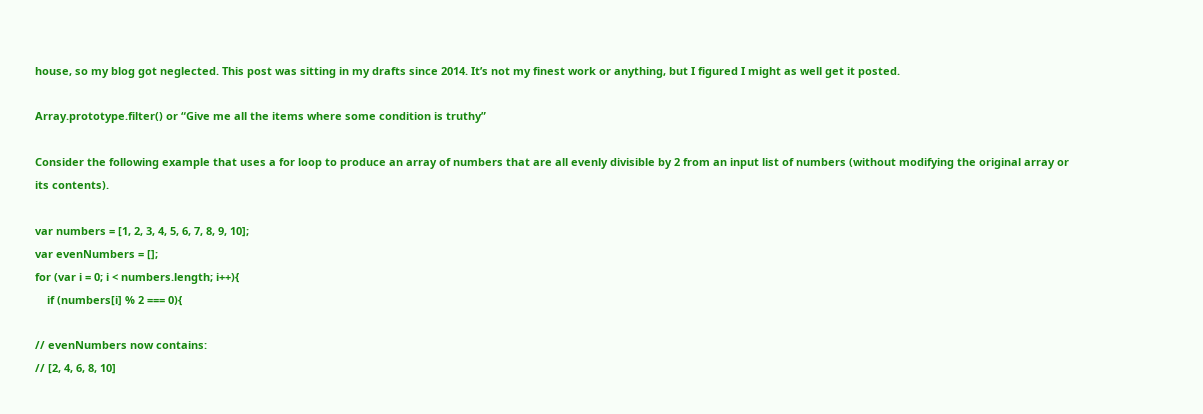house, so my blog got neglected. This post was sitting in my drafts since 2014. It’s not my finest work or anything, but I figured I might as well get it posted.

Array.prototype.filter() or “Give me all the items where some condition is truthy”

Consider the following example that uses a for loop to produce an array of numbers that are all evenly divisible by 2 from an input list of numbers (without modifying the original array or its contents).

var numbers = [1, 2, 3, 4, 5, 6, 7, 8, 9, 10];
var evenNumbers = [];
for (var i = 0; i < numbers.length; i++){
    if (numbers[i] % 2 === 0){

// evenNumbers now contains:
// [2, 4, 6, 8, 10]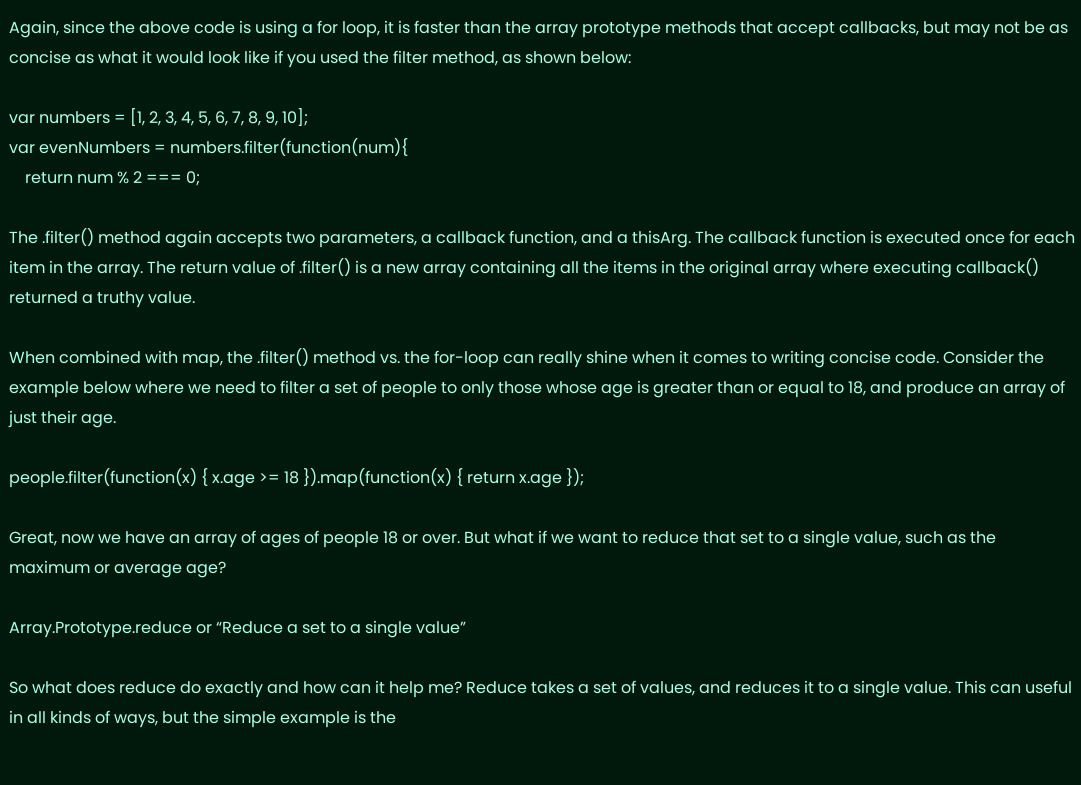Again, since the above code is using a for loop, it is faster than the array prototype methods that accept callbacks, but may not be as concise as what it would look like if you used the filter method, as shown below:

var numbers = [1, 2, 3, 4, 5, 6, 7, 8, 9, 10];
var evenNumbers = numbers.filter(function(num){
    return num % 2 === 0;

The .filter() method again accepts two parameters, a callback function, and a thisArg. The callback function is executed once for each item in the array. The return value of .filter() is a new array containing all the items in the original array where executing callback() returned a truthy value.

When combined with map, the .filter() method vs. the for-loop can really shine when it comes to writing concise code. Consider the example below where we need to filter a set of people to only those whose age is greater than or equal to 18, and produce an array of just their age.

people.filter(function(x) { x.age >= 18 }).map(function(x) { return x.age });

Great, now we have an array of ages of people 18 or over. But what if we want to reduce that set to a single value, such as the maximum or average age?

Array.Prototype.reduce or “Reduce a set to a single value”

So what does reduce do exactly and how can it help me? Reduce takes a set of values, and reduces it to a single value. This can useful in all kinds of ways, but the simple example is the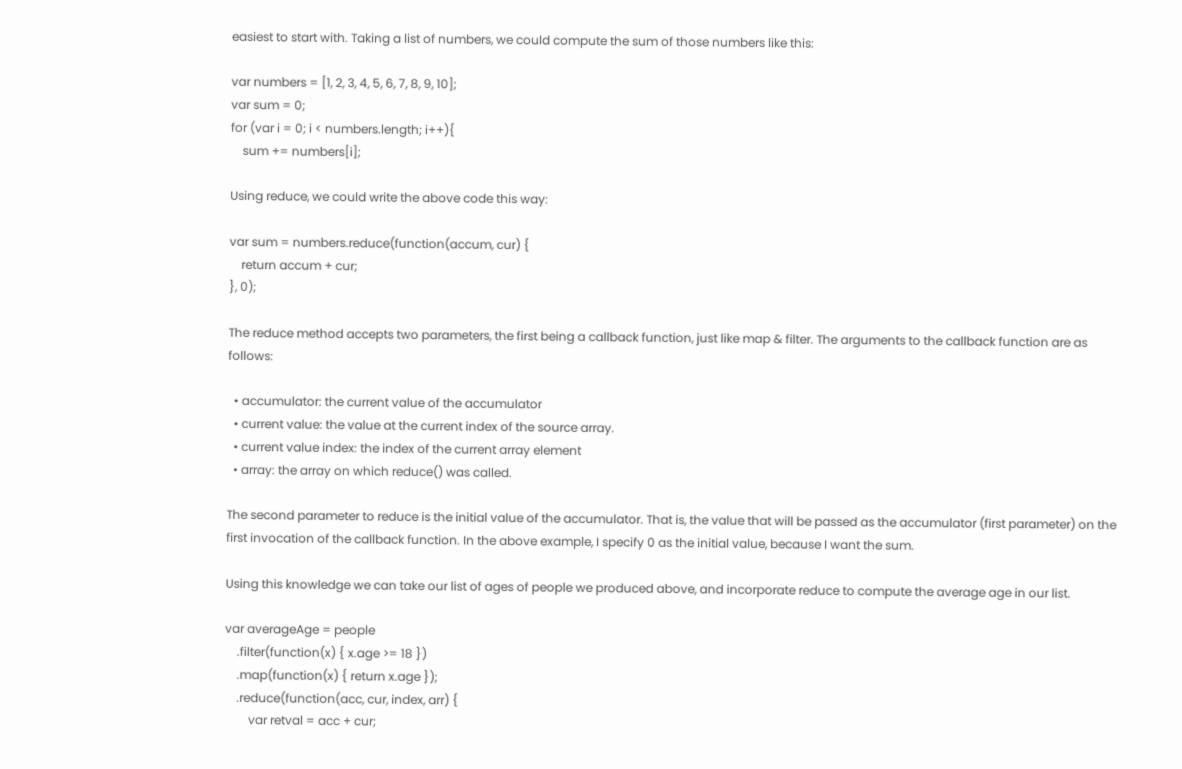easiest to start with. Taking a list of numbers, we could compute the sum of those numbers like this:

var numbers = [1, 2, 3, 4, 5, 6, 7, 8, 9, 10];
var sum = 0;
for (var i = 0; i < numbers.length; i++){
    sum += numbers[i];

Using reduce, we could write the above code this way:

var sum = numbers.reduce(function(accum, cur) {
    return accum + cur;
}, 0);

The reduce method accepts two parameters, the first being a callback function, just like map & filter. The arguments to the callback function are as follows:

  • accumulator: the current value of the accumulator
  • current value: the value at the current index of the source array.
  • current value index: the index of the current array element
  • array: the array on which reduce() was called.

The second parameter to reduce is the initial value of the accumulator. That is, the value that will be passed as the accumulator (first parameter) on the first invocation of the callback function. In the above example, I specify 0 as the initial value, because I want the sum.

Using this knowledge we can take our list of ages of people we produced above, and incorporate reduce to compute the average age in our list.

var averageAge = people
    .filter(function(x) { x.age >= 18 })
    .map(function(x) { return x.age });
    .reduce(function(acc, cur, index, arr) {
        var retval = acc + cur;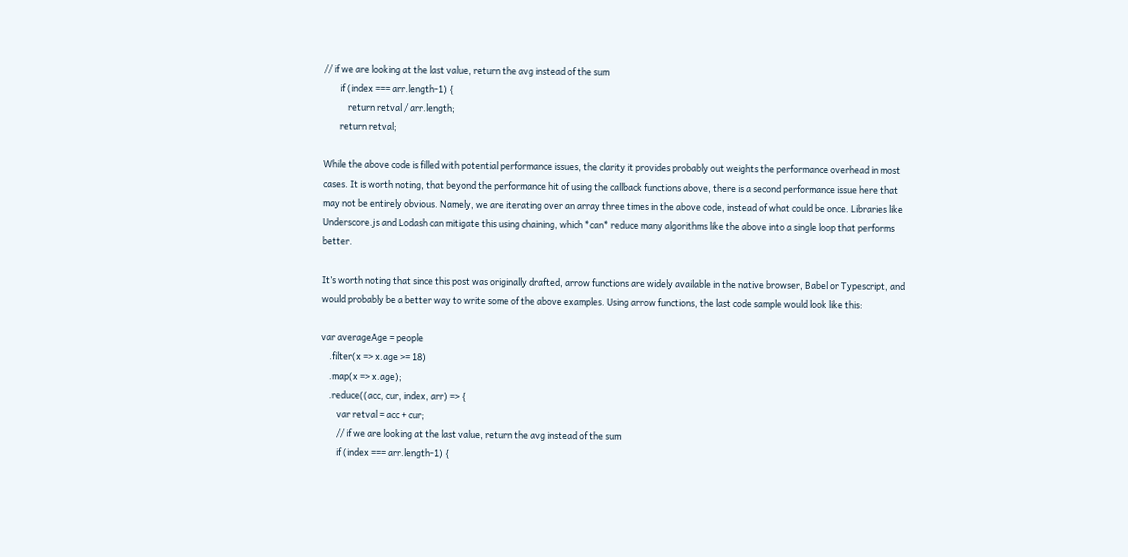// if we are looking at the last value, return the avg instead of the sum
        if (index === arr.length-1) {
            return retval / arr.length;
        return retval;

While the above code is filled with potential performance issues, the clarity it provides probably out weights the performance overhead in most cases. It is worth noting, that beyond the performance hit of using the callback functions above, there is a second performance issue here that may not be entirely obvious. Namely, we are iterating over an array three times in the above code, instead of what could be once. Libraries like Underscore.js and Lodash can mitigate this using chaining, which *can* reduce many algorithms like the above into a single loop that performs better.

It’s worth noting that since this post was originally drafted, arrow functions are widely available in the native browser, Babel or Typescript, and would probably be a better way to write some of the above examples. Using arrow functions, the last code sample would look like this:

var averageAge = people
    .filter(x => x.age >= 18)
    .map(x => x.age);
    .reduce((acc, cur, index, arr) => {
        var retval = acc + cur;
        // if we are looking at the last value, return the avg instead of the sum
        if (index === arr.length-1) {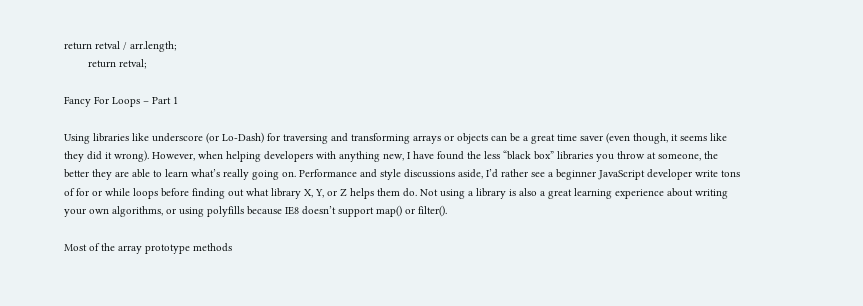return retval / arr.length;
        return retval;

Fancy For Loops – Part 1

Using libraries like underscore (or Lo-Dash) for traversing and transforming arrays or objects can be a great time saver (even though, it seems like they did it wrong). However, when helping developers with anything new, I have found the less “black box” libraries you throw at someone, the better they are able to learn what’s really going on. Performance and style discussions aside, I’d rather see a beginner JavaScript developer write tons of for or while loops before finding out what library X, Y, or Z helps them do. Not using a library is also a great learning experience about writing your own algorithms, or using polyfills because IE8 doesn’t support map() or filter().

Most of the array prototype methods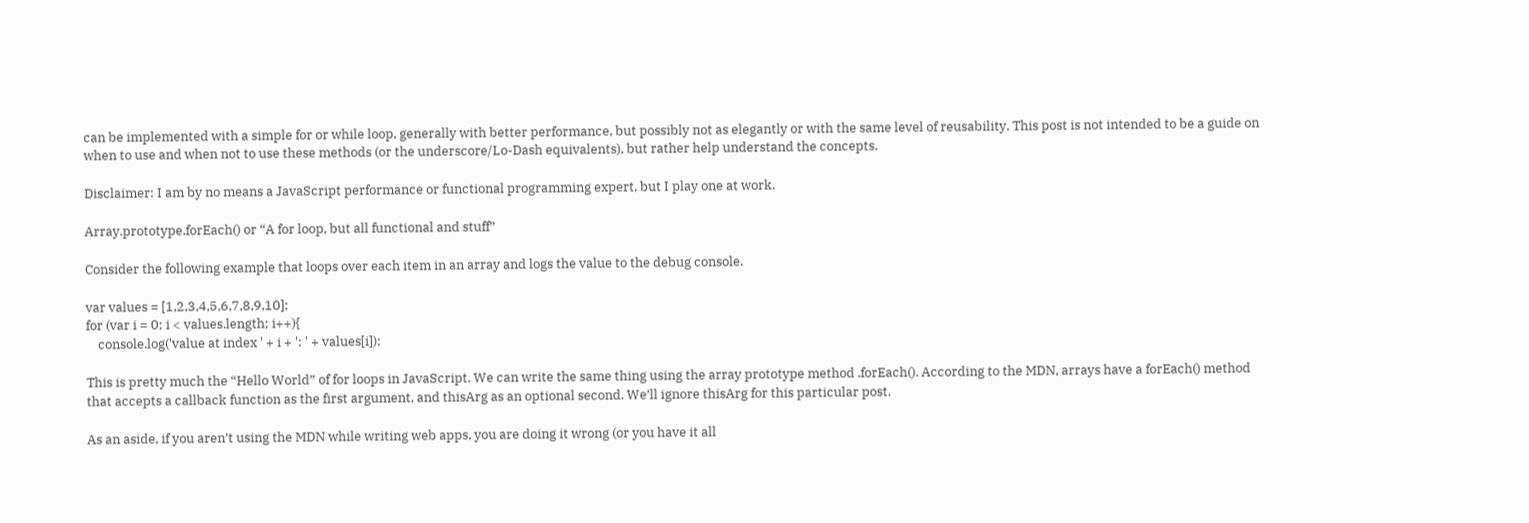can be implemented with a simple for or while loop, generally with better performance, but possibly not as elegantly or with the same level of reusability. This post is not intended to be a guide on when to use and when not to use these methods (or the underscore/Lo-Dash equivalents), but rather help understand the concepts.

Disclaimer: I am by no means a JavaScript performance or functional programming expert, but I play one at work.

Array.prototype.forEach() or “A for loop, but all functional and stuff”

Consider the following example that loops over each item in an array and logs the value to the debug console.

var values = [1,2,3,4,5,6,7,8,9,10];
for (var i = 0; i < values.length; i++){
    console.log('value at index ' + i + ': ' + values[i]);

This is pretty much the “Hello World” of for loops in JavaScript. We can write the same thing using the array prototype method .forEach(). According to the MDN, arrays have a forEach() method that accepts a callback function as the first argument, and thisArg as an optional second. We’ll ignore thisArg for this particular post.

As an aside, if you aren’t using the MDN while writing web apps, you are doing it wrong (or you have it all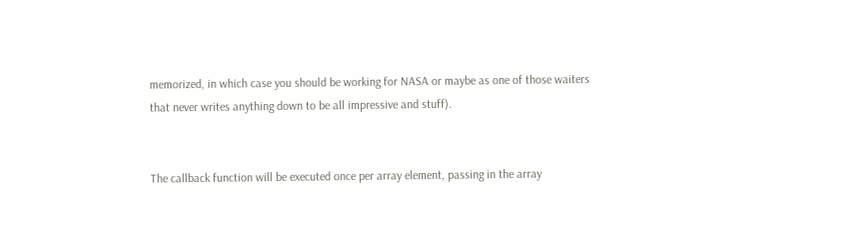memorized, in which case you should be working for NASA or maybe as one of those waiters that never writes anything down to be all impressive and stuff).


The callback function will be executed once per array element, passing in the array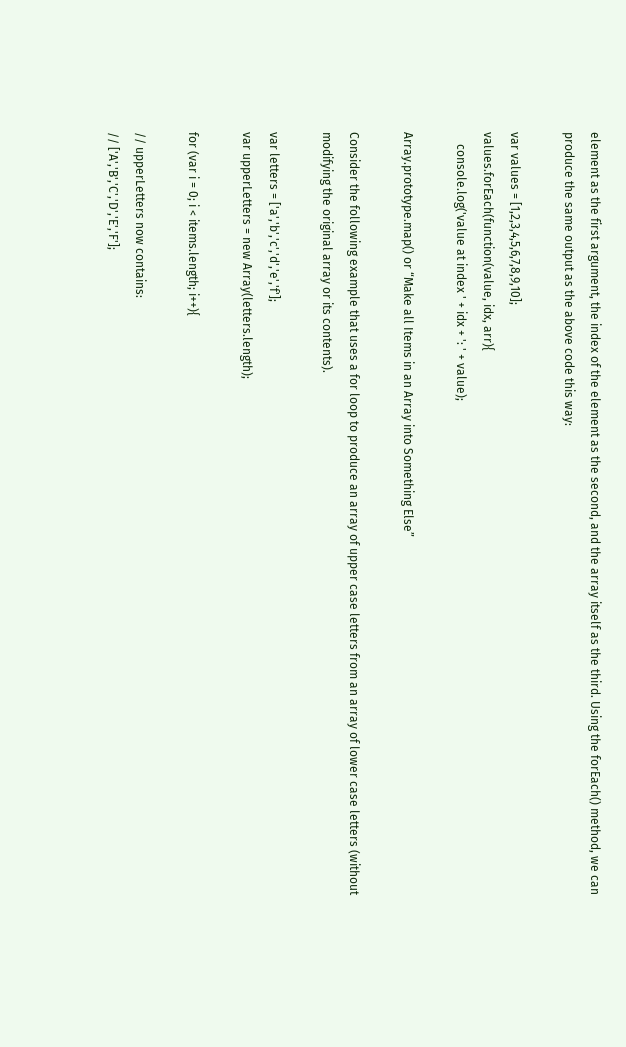element as the first argument, the index of the element as the second, and the array itself as the third. Using the forEach() method, we can produce the same output as the above code this way:

var values = [1,2,3,4,5,6,7,8,9,10];
values.forEach(function(value, idx, arr){
    console.log('value at index ' + idx + ': ' + value);

Array.prototype.map() or “Make all Items in an Array into Something Else”

Consider the following example that uses a for loop to produce an array of upper case letters from an array of lower case letters (without modifying the original array or its contents).

var letters = ['a','b','c','d','e','f'];
var upperLetters = new Array(letters.length);

for (var i = 0; i < items.length; i++){

// upperLetters now contains:
// ['A','B','C','D','E','F'];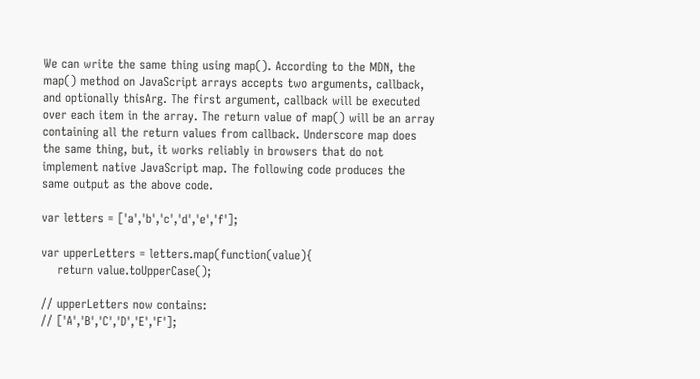We can write the same thing using map(). According to the MDN, the map() method on JavaScript arrays accepts two arguments, callback, and optionally thisArg. The first argument, callback will be executed over each item in the array. The return value of map() will be an array containing all the return values from callback. Underscore map does the same thing, but, it works reliably in browsers that do not implement native JavaScript map. The following code produces the same output as the above code.

var letters = ['a','b','c','d','e','f'];

var upperLetters = letters.map(function(value){
    return value.toUpperCase();

// upperLetters now contains:
// ['A','B','C','D','E','F'];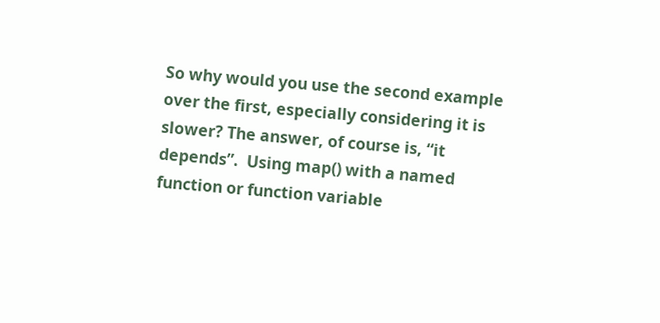So why would you use the second example over the first, especially considering it is slower? The answer, of course is, “it depends”.  Using map() with a named function or function variable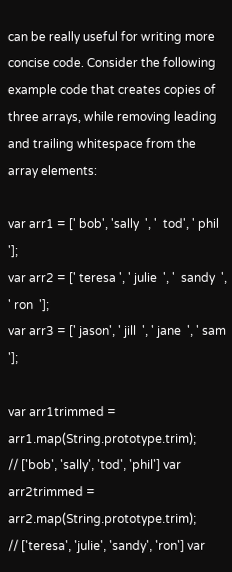can be really useful for writing more concise code. Consider the following example code that creates copies of three arrays, while removing leading and trailing whitespace from the array elements:

var arr1 = [' bob', 'sally  ', '  tod', ' phil  '];
var arr2 = [' teresa ', ' julie  ', '  sandy  ', ' ron  '];
var arr3 = [' jason', ' jill  ', ' jane  ', ' sam  '];

var arr1trimmed = arr1.map(String.prototype.trim);
// ['bob', 'sally', 'tod', 'phil'] var arr2trimmed = arr2.map(String.prototype.trim);
// ['teresa', 'julie', 'sandy', 'ron'] var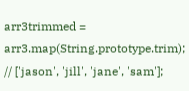arr3trimmed = arr3.map(String.prototype.trim);
// ['jason', 'jill', 'jane', 'sam'];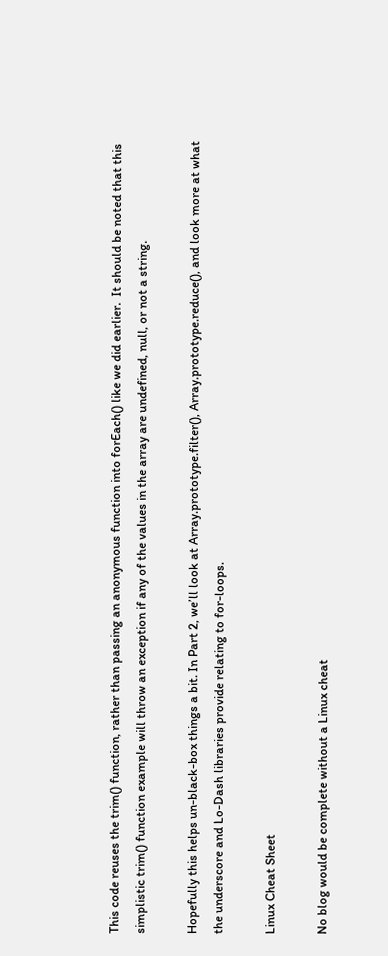This code reuses the trim() function, rather than passing an anonymous function into forEach() like we did earlier.  It should be noted that this simplistic trim() function example will throw an exception if any of the values in the array are undefined, null, or not a string.

Hopefully this helps un-black-box things a bit. In Part 2, we’ll look at Array.prototype.filter(), Array.prototype.reduce(), and look more at what the underscore and Lo-Dash libraries provide relating to for-loops.

Linux Cheat Sheet

No blog would be complete without a Linux cheat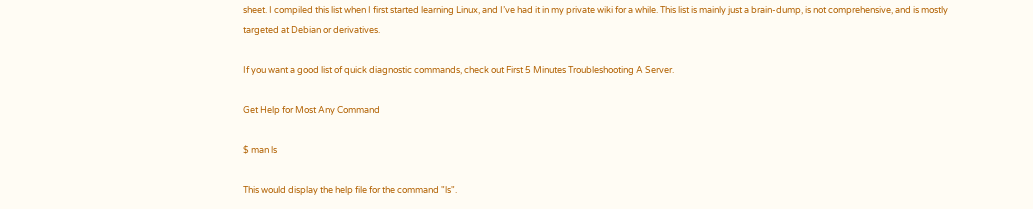sheet. I compiled this list when I first started learning Linux, and I’ve had it in my private wiki for a while. This list is mainly just a brain-dump, is not comprehensive, and is mostly targeted at Debian or derivatives.

If you want a good list of quick diagnostic commands, check out First 5 Minutes Troubleshooting A Server.

Get Help for Most Any Command

$ man ls

This would display the help file for the command "ls".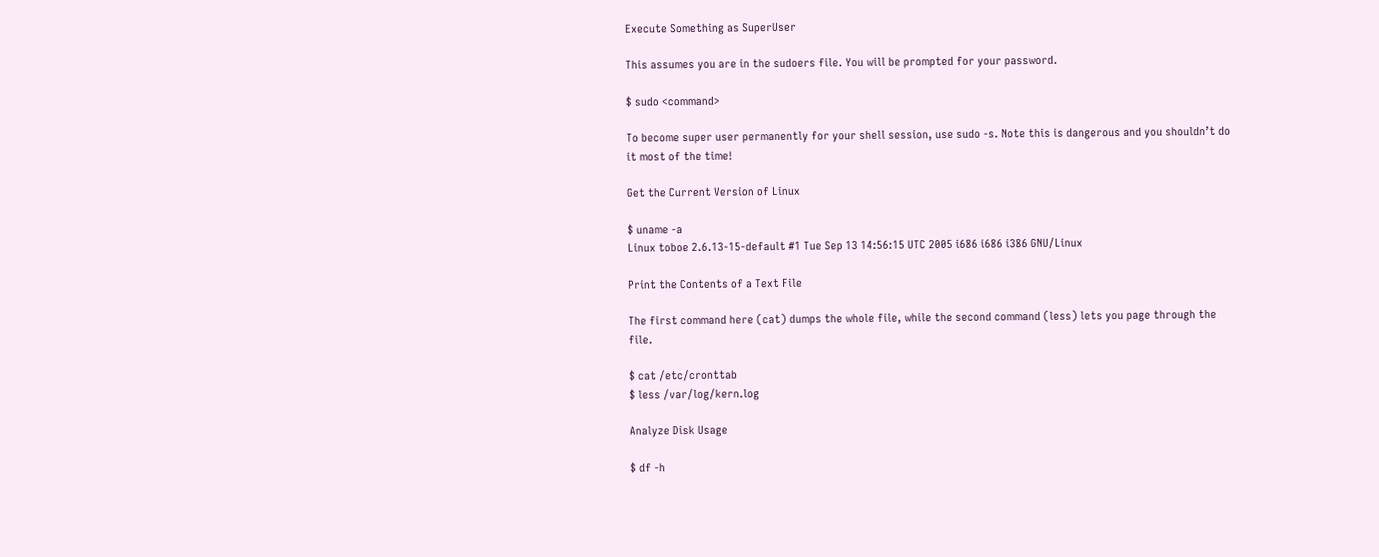Execute Something as SuperUser

This assumes you are in the sudoers file. You will be prompted for your password.

$ sudo <command>

To become super user permanently for your shell session, use sudo -s. Note this is dangerous and you shouldn’t do it most of the time!

Get the Current Version of Linux

$ uname -a
Linux toboe 2.6.13-15-default #1 Tue Sep 13 14:56:15 UTC 2005 i686 i686 i386 GNU/Linux

Print the Contents of a Text File

The first command here (cat) dumps the whole file, while the second command (less) lets you page through the file.

$ cat /etc/cronttab
$ less /var/log/kern.log

Analyze Disk Usage

$ df -h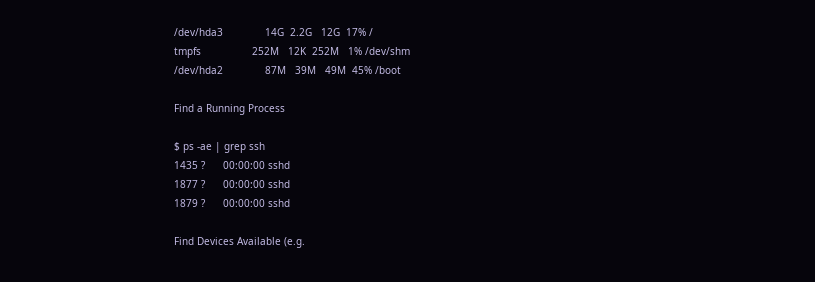/dev/hda3              14G  2.2G   12G  17% /
tmpfs                 252M   12K  252M   1% /dev/shm
/dev/hda2              87M   39M   49M  45% /boot

Find a Running Process

$ ps -ae | grep ssh
1435 ?      00:00:00 sshd
1877 ?      00:00:00 sshd
1879 ?      00:00:00 sshd

Find Devices Available (e.g.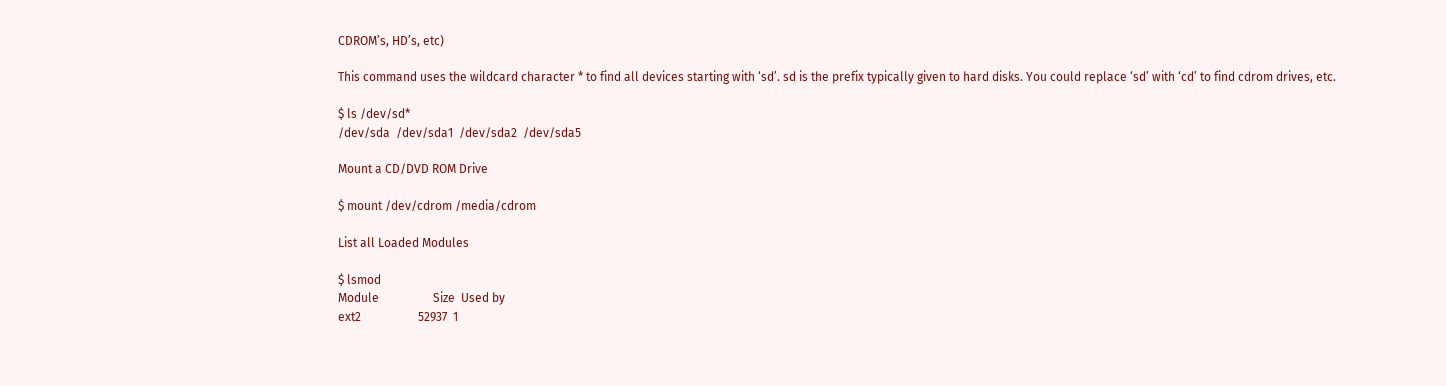CDROM’s, HD’s, etc)

This command uses the wildcard character * to find all devices starting with ‘sd’. sd is the prefix typically given to hard disks. You could replace ‘sd’ with ‘cd’ to find cdrom drives, etc.

$ ls /dev/sd*
/dev/sda  /dev/sda1  /dev/sda2  /dev/sda5

Mount a CD/DVD ROM Drive

$ mount /dev/cdrom /media/cdrom

List all Loaded Modules

$ lsmod
Module                  Size  Used by
ext2                   52937  1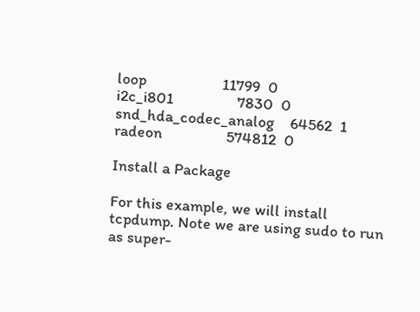loop                   11799  0
i2c_i801                7830  0
snd_hda_codec_analog    64562  1
radeon                574812  0

Install a Package

For this example, we will install tcpdump. Note we are using sudo to run as super-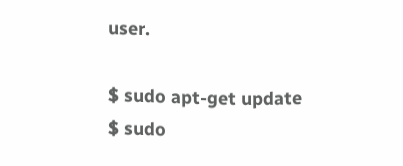user.

$ sudo apt-get update
$ sudo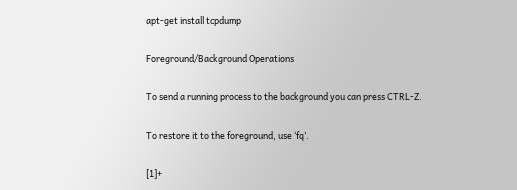apt-get install tcpdump

Foreground/Background Operations

To send a running process to the background you can press CTRL-Z.

To restore it to the foreground, use ‘fq’.

[1]+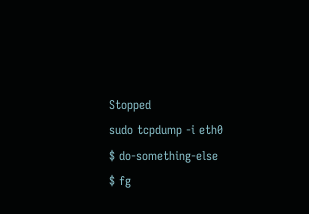Stopped                 sudo tcpdump -i eth0
$ do-something-else
$ fg